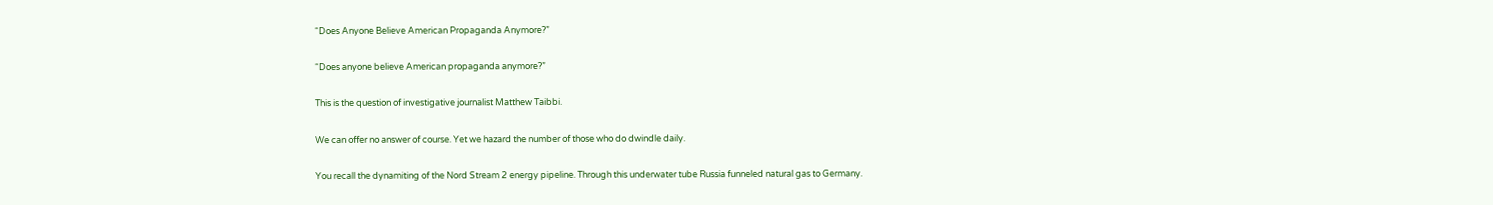“Does Anyone Believe American Propaganda Anymore?”

“Does anyone believe American propaganda anymore?”

This is the question of investigative journalist Matthew Taibbi.

We can offer no answer of course. Yet we hazard the number of those who do dwindle daily.

You recall the dynamiting of the Nord Stream 2 energy pipeline. Through this underwater tube Russia funneled natural gas to Germany.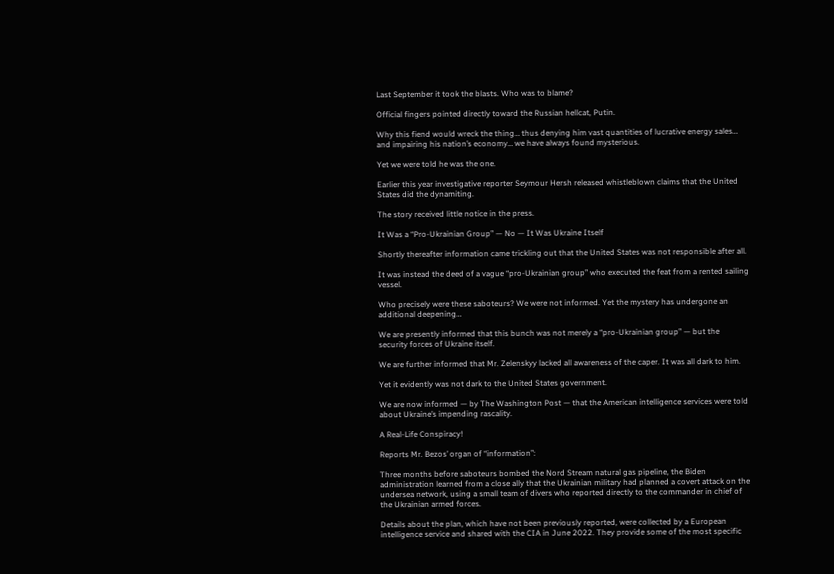Last September it took the blasts. Who was to blame?

Official fingers pointed directly toward the Russian hellcat, Putin.

Why this fiend would wreck the thing… thus denying him vast quantities of lucrative energy sales… and impairing his nation’s economy… we have always found mysterious.

Yet we were told he was the one.

Earlier this year investigative reporter Seymour Hersh released whistleblown claims that the United States did the dynamiting.

The story received little notice in the press.

It Was a “Pro-Ukrainian Group” — No — It Was Ukraine Itself

Shortly thereafter information came trickling out that the United States was not responsible after all.

It was instead the deed of a vague “pro-Ukrainian group” who executed the feat from a rented sailing vessel.

Who precisely were these saboteurs? We were not informed. Yet the mystery has undergone an additional deepening…

We are presently informed that this bunch was not merely a “pro-Ukrainian group” — but the security forces of Ukraine itself.

We are further informed that Mr. Zelenskyy lacked all awareness of the caper. It was all dark to him.

Yet it evidently was not dark to the United States government.

We are now informed — by The Washington Post — that the American intelligence services were told about Ukraine’s impending rascality.

A Real-Life Conspiracy!

Reports Mr. Bezos’ organ of “information”:

Three months before saboteurs bombed the Nord Stream natural gas pipeline, the Biden administration learned from a close ally that the Ukrainian military had planned a covert attack on the undersea network, using a small team of divers who reported directly to the commander in chief of the Ukrainian armed forces.

Details about the plan, which have not been previously reported, were collected by a European intelligence service and shared with the CIA in June 2022. They provide some of the most specific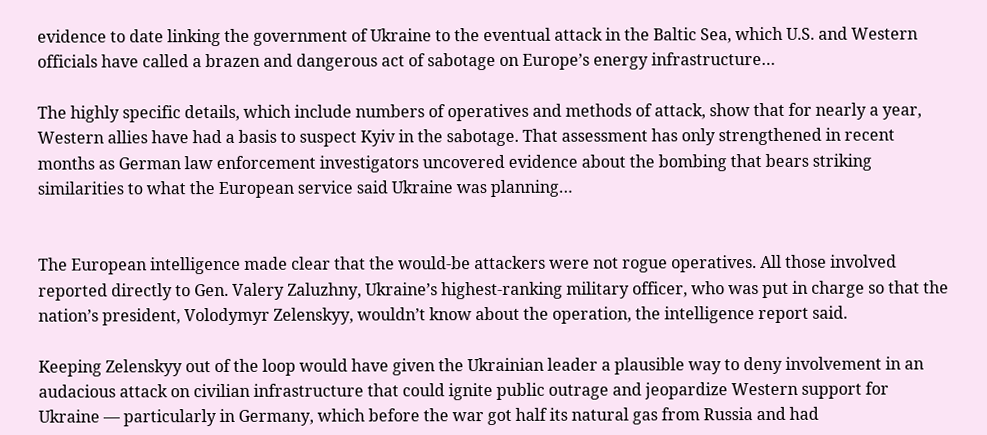evidence to date linking the government of Ukraine to the eventual attack in the Baltic Sea, which U.S. and Western officials have called a brazen and dangerous act of sabotage on Europe’s energy infrastructure…

The highly specific details, which include numbers of operatives and methods of attack, show that for nearly a year, Western allies have had a basis to suspect Kyiv in the sabotage. That assessment has only strengthened in recent months as German law enforcement investigators uncovered evidence about the bombing that bears striking similarities to what the European service said Ukraine was planning…


The European intelligence made clear that the would-be attackers were not rogue operatives. All those involved reported directly to Gen. Valery Zaluzhny, Ukraine’s highest-ranking military officer, who was put in charge so that the nation’s president, Volodymyr Zelenskyy, wouldn’t know about the operation, the intelligence report said.

Keeping Zelenskyy out of the loop would have given the Ukrainian leader a plausible way to deny involvement in an audacious attack on civilian infrastructure that could ignite public outrage and jeopardize Western support for Ukraine — particularly in Germany, which before the war got half its natural gas from Russia and had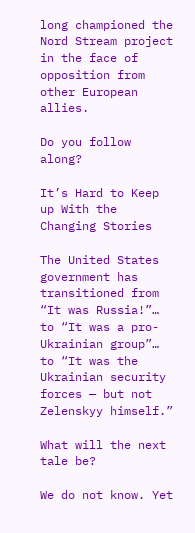long championed the Nord Stream project in the face of opposition from other European allies.

Do you follow along?

It’s Hard to Keep up With the Changing Stories

The United States government has transitioned from “It was Russia!”… to “It was a pro-Ukrainian group”… to “It was the Ukrainian security forces — but not Zelenskyy himself.”

What will the next tale be?

We do not know. Yet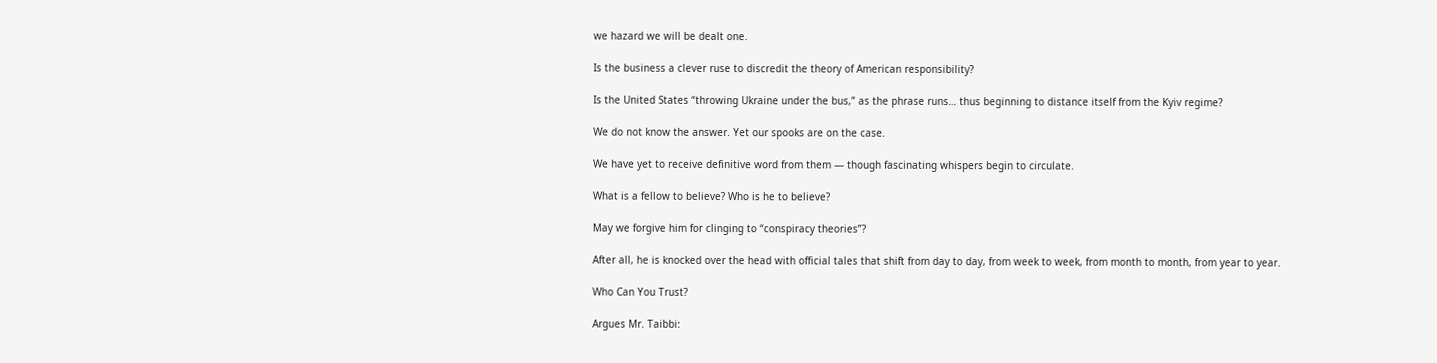we hazard we will be dealt one.

Is the business a clever ruse to discredit the theory of American responsibility?

Is the United States “throwing Ukraine under the bus,” as the phrase runs… thus beginning to distance itself from the Kyiv regime?

We do not know the answer. Yet our spooks are on the case.

We have yet to receive definitive word from them — though fascinating whispers begin to circulate.

What is a fellow to believe? Who is he to believe?

May we forgive him for clinging to “conspiracy theories”?

After all, he is knocked over the head with official tales that shift from day to day, from week to week, from month to month, from year to year.

Who Can You Trust?

Argues Mr. Taibbi: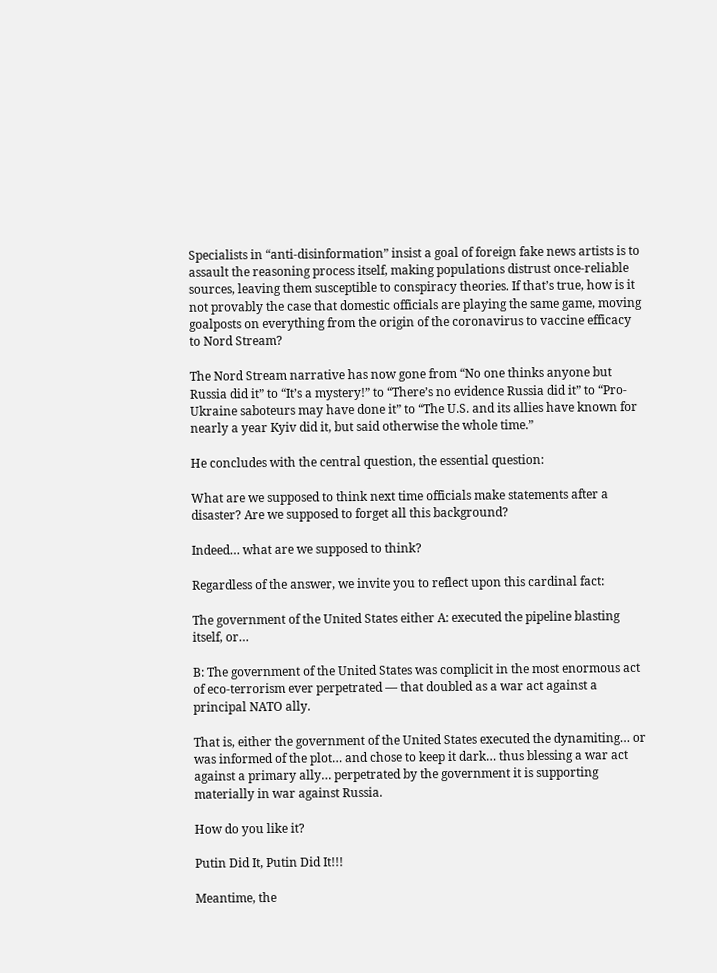Specialists in “anti-disinformation” insist a goal of foreign fake news artists is to assault the reasoning process itself, making populations distrust once-reliable sources, leaving them susceptible to conspiracy theories. If that’s true, how is it not provably the case that domestic officials are playing the same game, moving goalposts on everything from the origin of the coronavirus to vaccine efficacy to Nord Stream?

The Nord Stream narrative has now gone from “No one thinks anyone but Russia did it” to “It’s a mystery!” to “There’s no evidence Russia did it” to “Pro-Ukraine saboteurs may have done it” to “The U.S. and its allies have known for nearly a year Kyiv did it, but said otherwise the whole time.”

He concludes with the central question, the essential question:

What are we supposed to think next time officials make statements after a disaster? Are we supposed to forget all this background?

Indeed… what are we supposed to think?

Regardless of the answer, we invite you to reflect upon this cardinal fact:

The government of the United States either A: executed the pipeline blasting itself, or…

B: The government of the United States was complicit in the most enormous act of eco-terrorism ever perpetrated — that doubled as a war act against a principal NATO ally.

That is, either the government of the United States executed the dynamiting… or was informed of the plot… and chose to keep it dark… thus blessing a war act against a primary ally… perpetrated by the government it is supporting materially in war against Russia.

How do you like it?

Putin Did It, Putin Did It!!!

Meantime, the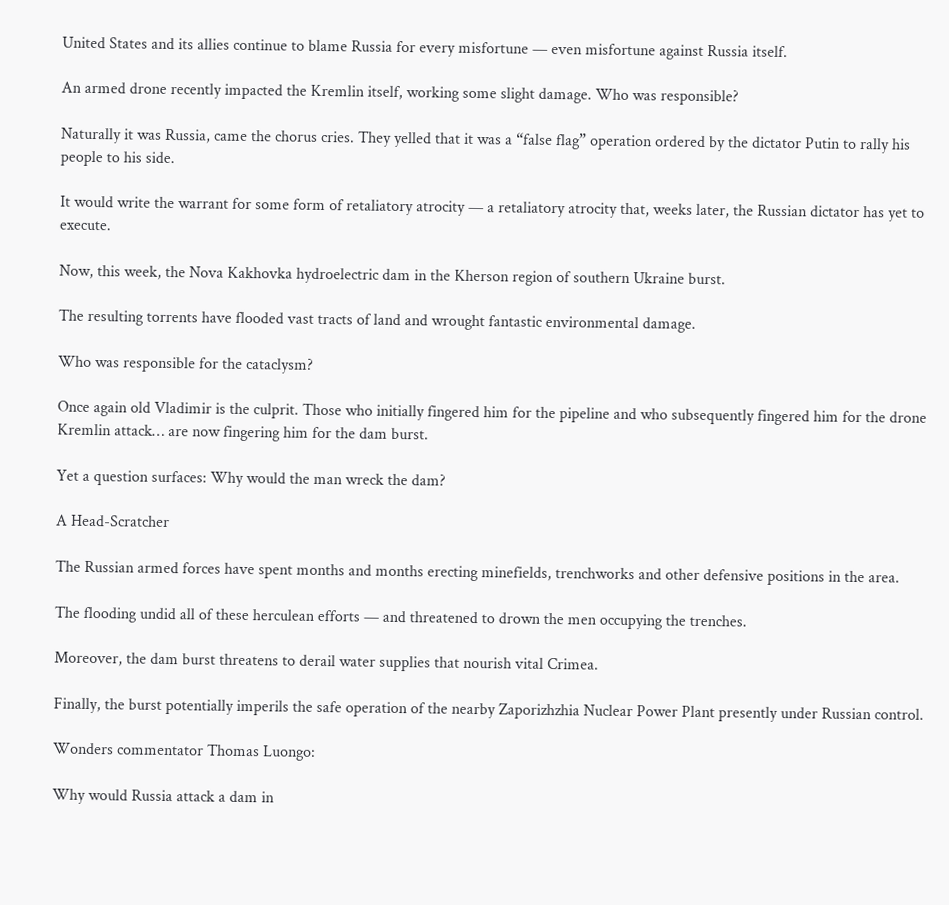United States and its allies continue to blame Russia for every misfortune — even misfortune against Russia itself.

An armed drone recently impacted the Kremlin itself, working some slight damage. Who was responsible?

Naturally it was Russia, came the chorus cries. They yelled that it was a “false flag” operation ordered by the dictator Putin to rally his people to his side.

It would write the warrant for some form of retaliatory atrocity — a retaliatory atrocity that, weeks later, the Russian dictator has yet to execute.

Now, this week, the Nova Kakhovka hydroelectric dam in the Kherson region of southern Ukraine burst.

The resulting torrents have flooded vast tracts of land and wrought fantastic environmental damage.

Who was responsible for the cataclysm?

Once again old Vladimir is the culprit. Those who initially fingered him for the pipeline and who subsequently fingered him for the drone Kremlin attack… are now fingering him for the dam burst.

Yet a question surfaces: Why would the man wreck the dam?

A Head-Scratcher

The Russian armed forces have spent months and months erecting minefields, trenchworks and other defensive positions in the area.

The flooding undid all of these herculean efforts — and threatened to drown the men occupying the trenches.

Moreover, the dam burst threatens to derail water supplies that nourish vital Crimea.

Finally, the burst potentially imperils the safe operation of the nearby Zaporizhzhia Nuclear Power Plant presently under Russian control.

Wonders commentator Thomas Luongo:

Why would Russia attack a dam in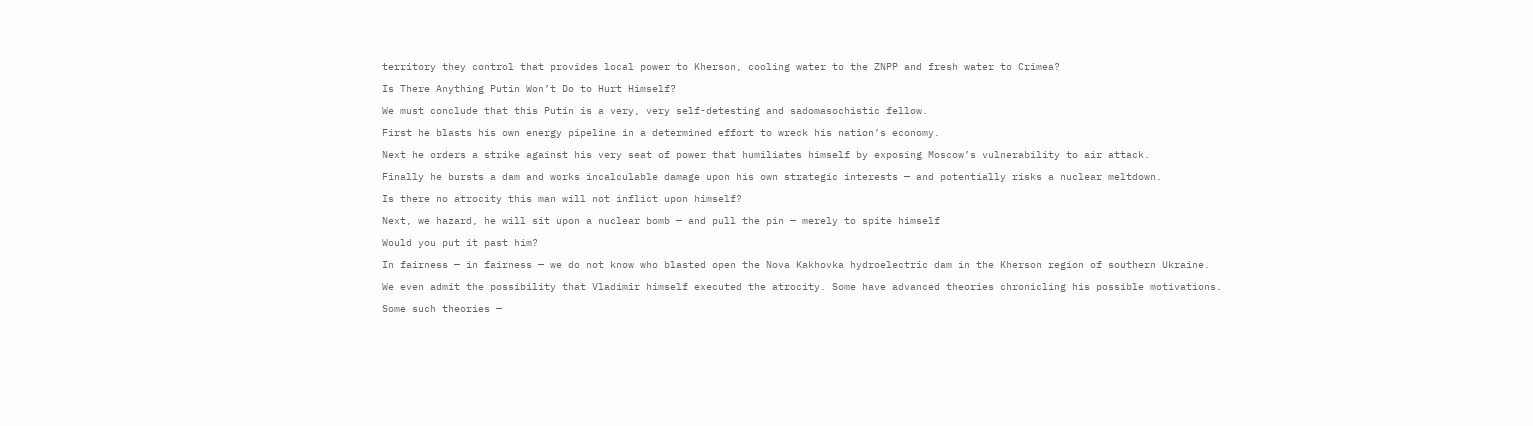territory they control that provides local power to Kherson, cooling water to the ZNPP and fresh water to Crimea?

Is There Anything Putin Won’t Do to Hurt Himself?

We must conclude that this Putin is a very, very self-detesting and sadomasochistic fellow.

First he blasts his own energy pipeline in a determined effort to wreck his nation’s economy.

Next he orders a strike against his very seat of power that humiliates himself by exposing Moscow’s vulnerability to air attack.

Finally he bursts a dam and works incalculable damage upon his own strategic interests — and potentially risks a nuclear meltdown.

Is there no atrocity this man will not inflict upon himself?

Next, we hazard, he will sit upon a nuclear bomb — and pull the pin — merely to spite himself

Would you put it past him?

In fairness — in fairness — we do not know who blasted open the Nova Kakhovka hydroelectric dam in the Kherson region of southern Ukraine.

We even admit the possibility that Vladimir himself executed the atrocity. Some have advanced theories chronicling his possible motivations.

Some such theories —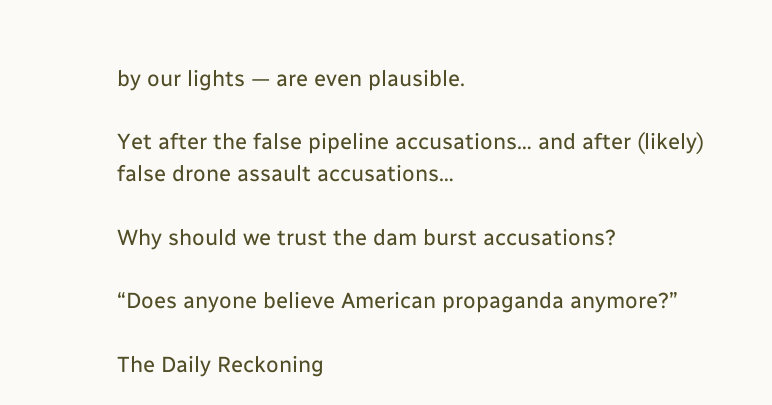by our lights — are even plausible.

Yet after the false pipeline accusations… and after (likely) false drone assault accusations…

Why should we trust the dam burst accusations?

“Does anyone believe American propaganda anymore?”

The Daily Reckoning